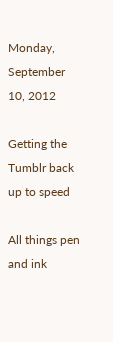Monday, September 10, 2012

Getting the Tumblr back up to speed

All things pen and ink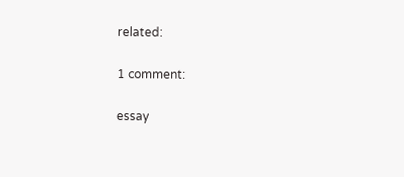related:

1 comment:

essay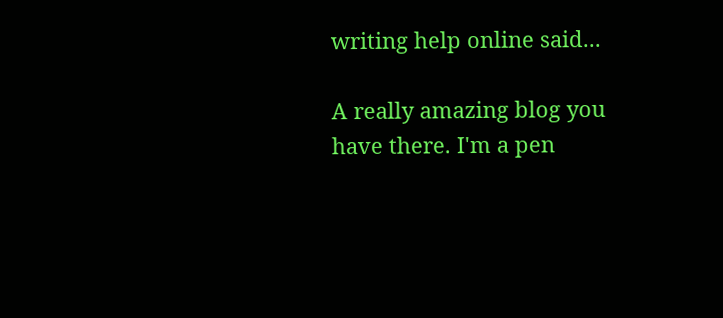writing help online said...

A really amazing blog you have there. I'm a pen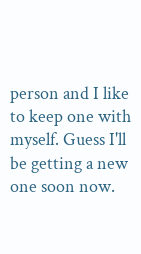person and I like to keep one with myself. Guess I'll be getting a new one soon now.